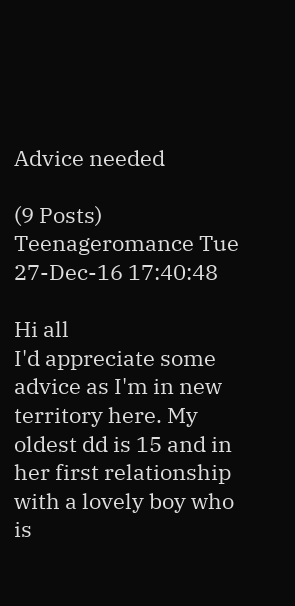Advice needed

(9 Posts)
Teenageromance Tue 27-Dec-16 17:40:48

Hi all
I'd appreciate some advice as I'm in new territory here. My oldest dd is 15 and in her first relationship with a lovely boy who is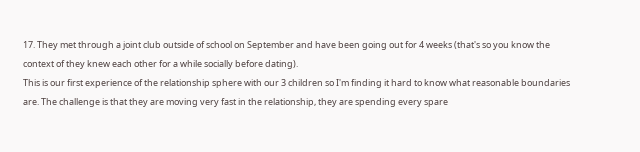17. They met through a joint club outside of school on September and have been going out for 4 weeks (that's so you know the context of they knew each other for a while socially before dating).
This is our first experience of the relationship sphere with our 3 children so I'm finding it hard to know what reasonable boundaries are. The challenge is that they are moving very fast in the relationship, they are spending every spare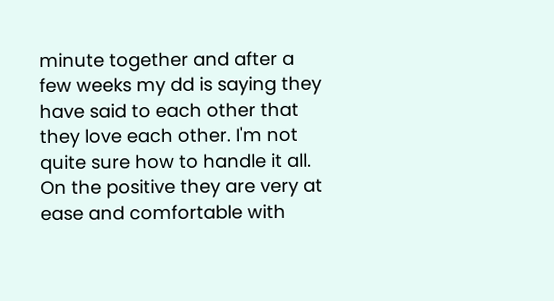minute together and after a few weeks my dd is saying they have said to each other that they love each other. I'm not quite sure how to handle it all. On the positive they are very at ease and comfortable with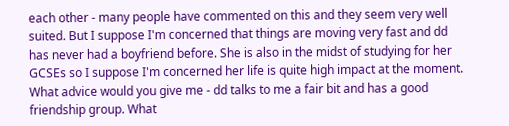each other - many people have commented on this and they seem very well suited. But I suppose I'm concerned that things are moving very fast and dd has never had a boyfriend before. She is also in the midst of studying for her GCSEs so I suppose I'm concerned her life is quite high impact at the moment.
What advice would you give me - dd talks to me a fair bit and has a good friendship group. What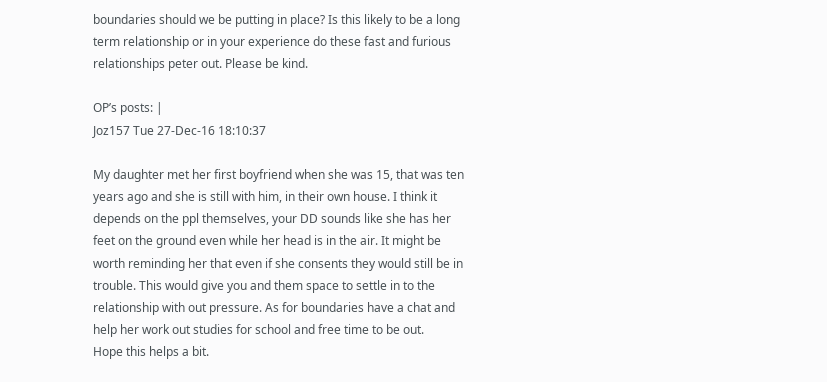boundaries should we be putting in place? Is this likely to be a long term relationship or in your experience do these fast and furious relationships peter out. Please be kind.

OP’s posts: |
Joz157 Tue 27-Dec-16 18:10:37

My daughter met her first boyfriend when she was 15, that was ten years ago and she is still with him, in their own house. I think it depends on the ppl themselves, your DD sounds like she has her feet on the ground even while her head is in the air. It might be worth reminding her that even if she consents they would still be in trouble. This would give you and them space to settle in to the relationship with out pressure. As for boundaries have a chat and help her work out studies for school and free time to be out.
Hope this helps a bit.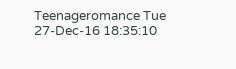Teenageromance Tue 27-Dec-16 18:35:10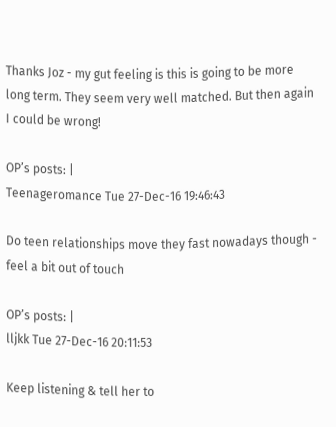Thanks Joz - my gut feeling is this is going to be more long term. They seem very well matched. But then again I could be wrong!

OP’s posts: |
Teenageromance Tue 27-Dec-16 19:46:43

Do teen relationships move they fast nowadays though - feel a bit out of touch

OP’s posts: |
lljkk Tue 27-Dec-16 20:11:53

Keep listening & tell her to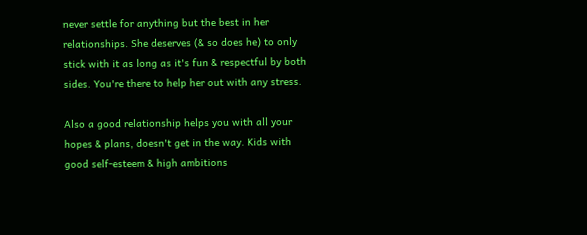never settle for anything but the best in her relationships. She deserves (& so does he) to only stick with it as long as it's fun & respectful by both sides. You're there to help her out with any stress.

Also a good relationship helps you with all your hopes & plans, doesn't get in the way. Kids with good self-esteem & high ambitions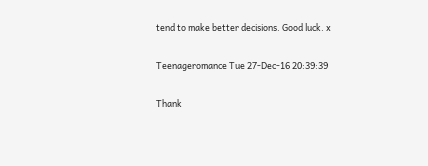tend to make better decisions. Good luck. x

Teenageromance Tue 27-Dec-16 20:39:39

Thank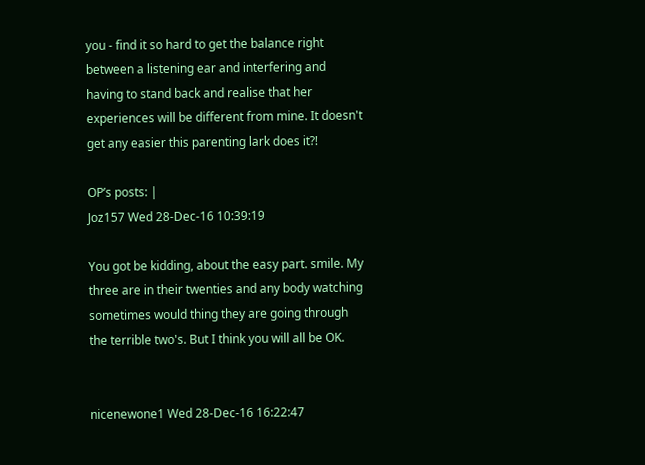you - find it so hard to get the balance right between a listening ear and interfering and having to stand back and realise that her experiences will be different from mine. It doesn't get any easier this parenting lark does it?!

OP’s posts: |
Joz157 Wed 28-Dec-16 10:39:19

You got be kidding, about the easy part. smile. My three are in their twenties and any body watching sometimes would thing they are going through the terrible two's. But I think you will all be OK.


nicenewone1 Wed 28-Dec-16 16:22:47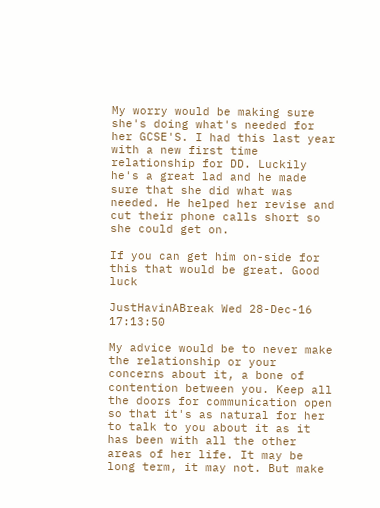My worry would be making sure she's doing what's needed for her GCSE'S. I had this last year with a new first time relationship for DD. Luckily he's a great lad and he made sure that she did what was needed. He helped her revise and cut their phone calls short so she could get on.

If you can get him on-side for this that would be great. Good luck

JustHavinABreak Wed 28-Dec-16 17:13:50

My advice would be to never make the relationship or your concerns about it, a bone of contention between you. Keep all the doors for communication open so that it's as natural for her to talk to you about it as it has been with all the other areas of her life. It may be long term, it may not. But make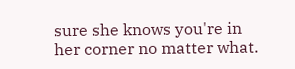sure she knows you're in her corner no matter what.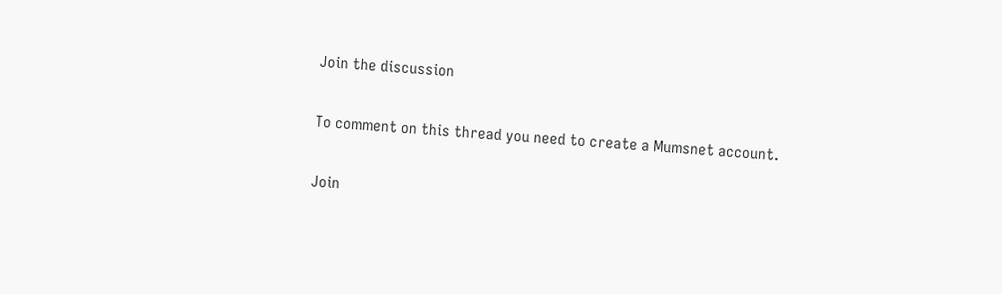Join the discussion

To comment on this thread you need to create a Mumsnet account.

Join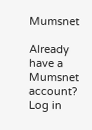Mumsnet

Already have a Mumsnet account? Log in